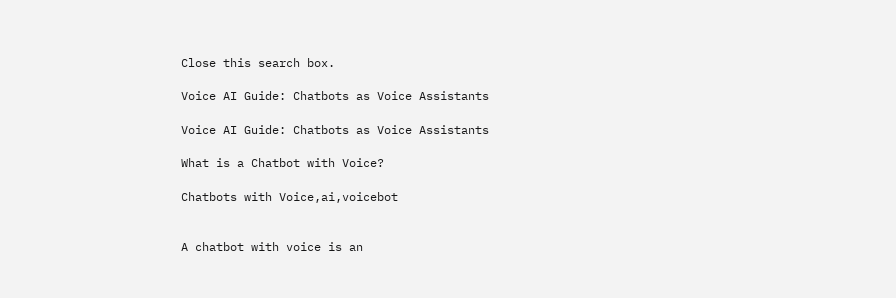Close this search box.

Voice AI Guide: Chatbots as Voice Assistants

Voice AI Guide: Chatbots as Voice Assistants

What is a Chatbot with Voice?

Chatbots with Voice,ai,voicebot


A chatbot with voice is an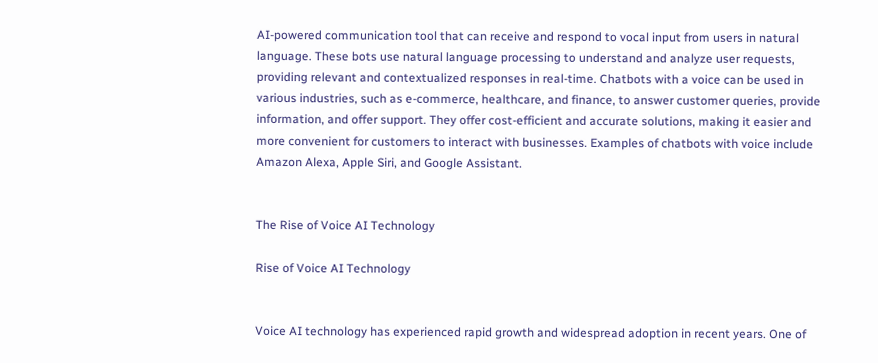AI-powered communication tool that can receive and respond to vocal input from users in natural language. These bots use natural language processing to understand and analyze user requests, providing relevant and contextualized responses in real-time. Chatbots with a voice can be used in various industries, such as e-commerce, healthcare, and finance, to answer customer queries, provide information, and offer support. They offer cost-efficient and accurate solutions, making it easier and more convenient for customers to interact with businesses. Examples of chatbots with voice include Amazon Alexa, Apple Siri, and Google Assistant.


The Rise of Voice AI Technology

Rise of Voice AI Technology


Voice AI technology has experienced rapid growth and widespread adoption in recent years. One of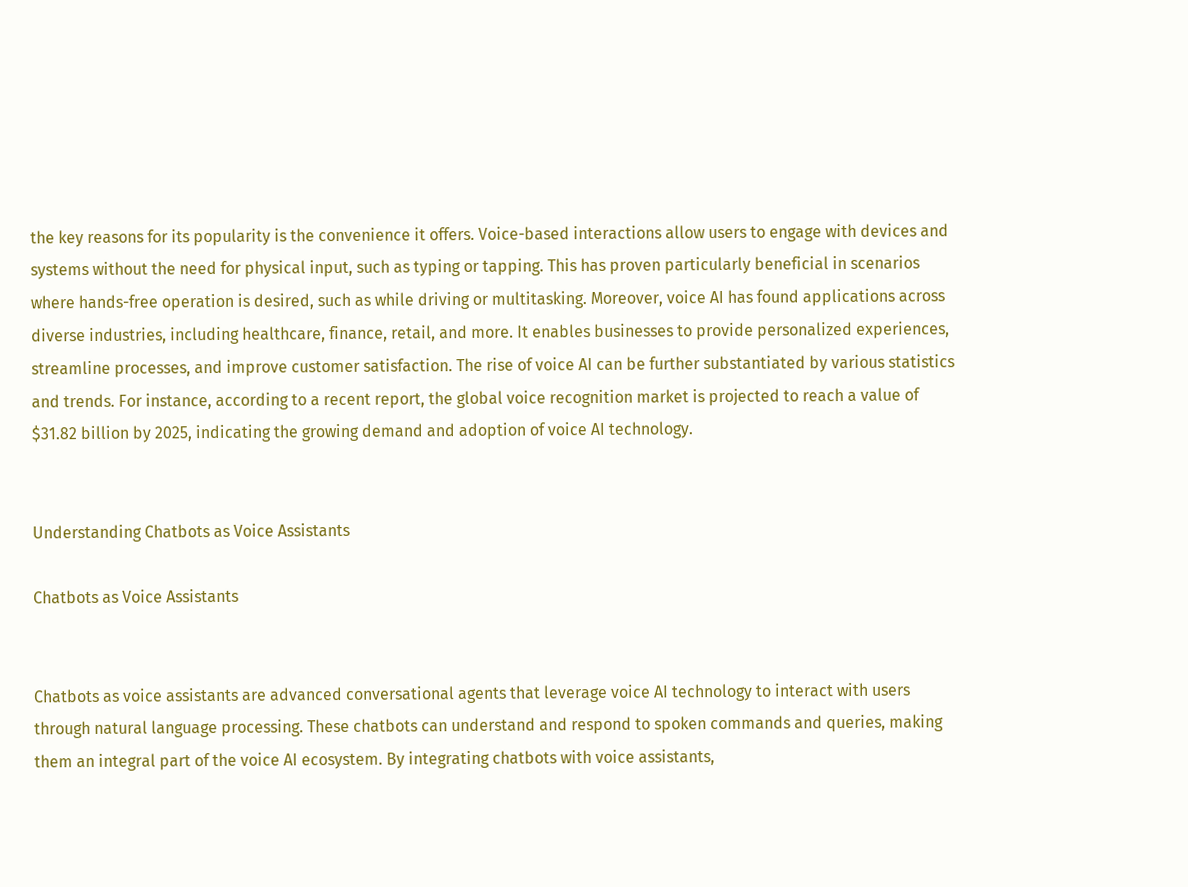the key reasons for its popularity is the convenience it offers. Voice-based interactions allow users to engage with devices and systems without the need for physical input, such as typing or tapping. This has proven particularly beneficial in scenarios where hands-free operation is desired, such as while driving or multitasking. Moreover, voice AI has found applications across diverse industries, including healthcare, finance, retail, and more. It enables businesses to provide personalized experiences, streamline processes, and improve customer satisfaction. The rise of voice AI can be further substantiated by various statistics and trends. For instance, according to a recent report, the global voice recognition market is projected to reach a value of $31.82 billion by 2025, indicating the growing demand and adoption of voice AI technology.


Understanding Chatbots as Voice Assistants

Chatbots as Voice Assistants


Chatbots as voice assistants are advanced conversational agents that leverage voice AI technology to interact with users through natural language processing. These chatbots can understand and respond to spoken commands and queries, making them an integral part of the voice AI ecosystem. By integrating chatbots with voice assistants,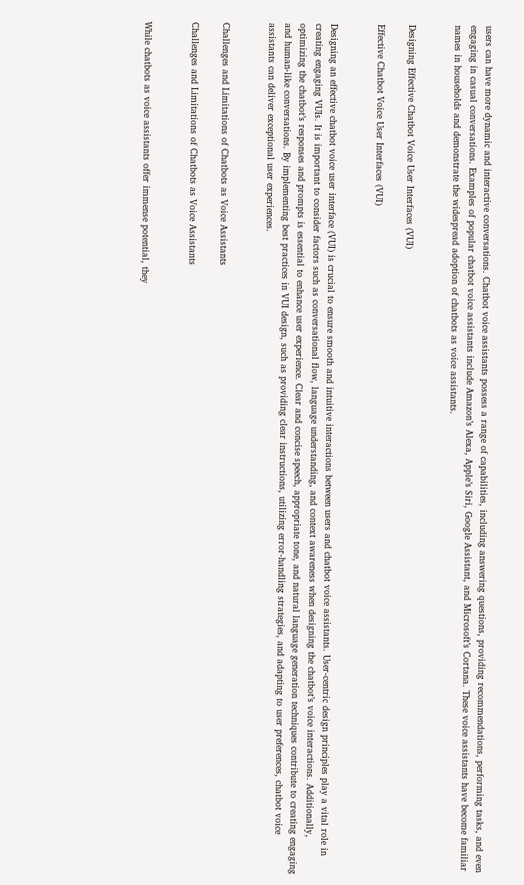users can have more dynamic and interactive conversations. Chatbot voice assistants possess a range of capabilities, including answering questions, providing recommendations, performing tasks, and even engaging in casual conversations. Examples of popular chatbot voice assistants include Amazon’s Alexa, Apple’s Siri, Google Assistant, and Microsoft’s Cortana. These voice assistants have become familiar names in households and demonstrate the widespread adoption of chatbots as voice assistants.


Designing Effective Chatbot Voice User Interfaces (VUI)

Effective Chatbot Voice User Interfaces (VUI)


Designing an effective chatbot voice user interface (VUI) is crucial to ensure smooth and intuitive interactions between users and chatbot voice assistants. User-centric design principles play a vital role in creating engaging VUIs. It is important to consider factors such as conversational flow, language understanding, and context awareness when designing the chatbot’s voice interactions. Additionally, optimizing the chatbot’s responses and prompts is essential to enhance user experience. Clear and concise speech, appropriate tone, and natural language generation techniques contribute to creating engaging and human-like conversations. By implementing best practices in VUI design, such as providing clear instructions, utilizing error-handling strategies, and adapting to user preferences, chatbot voice assistants can deliver exceptional user experiences.


Challenges and Limitations of Chatbots as Voice Assistants

Challenges and Limitations of Chatbots as Voice Assistants


While chatbots as voice assistants offer immense potential, they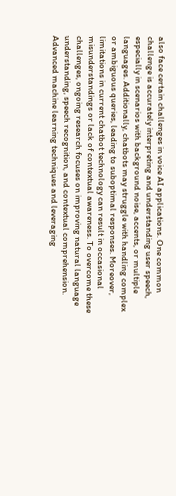also face certain challenges in voice AI applications. One common challenge is accurately interpreting and understanding user speech, especially in scenarios with background noise, accents, or multiple languages. Additionally, chatbots may struggle with handling complex or ambiguous queries, leading to suboptimal responses. Moreover, limitations in current chatbot technology can result in occasional misunderstandings or lack of contextual awareness. To overcome these challenges, ongoing research focuses on improving natural language understanding, speech recognition, and contextual comprehension. Advanced machine learning techniques and leveraging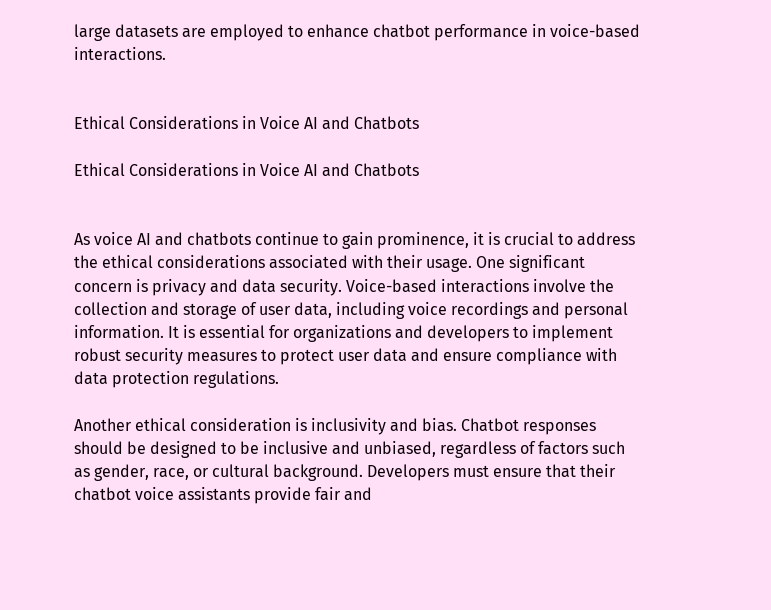large datasets are employed to enhance chatbot performance in voice-based interactions.


Ethical Considerations in Voice AI and Chatbots

Ethical Considerations in Voice AI and Chatbots


As voice AI and chatbots continue to gain prominence, it is crucial to address the ethical considerations associated with their usage. One significant concern is privacy and data security. Voice-based interactions involve the collection and storage of user data, including voice recordings and personal information. It is essential for organizations and developers to implement robust security measures to protect user data and ensure compliance with data protection regulations.

Another ethical consideration is inclusivity and bias. Chatbot responses should be designed to be inclusive and unbiased, regardless of factors such as gender, race, or cultural background. Developers must ensure that their chatbot voice assistants provide fair and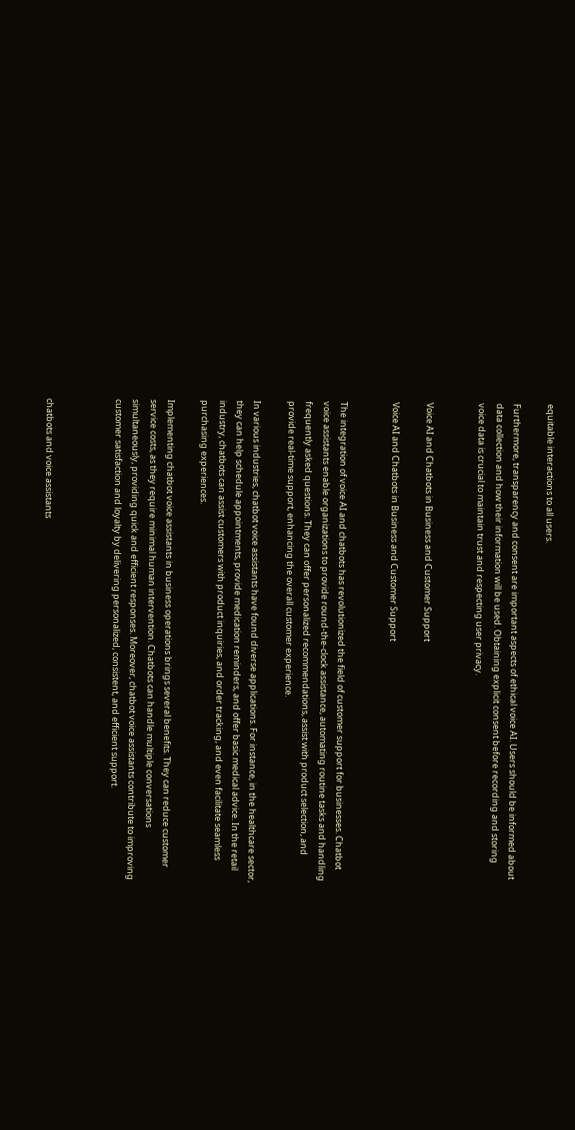equitable interactions to all users.

Furthermore, transparency and consent are important aspects of ethical voice AI. Users should be informed about data collection and how their information will be used. Obtaining explicit consent before recording and storing voice data is crucial to maintain trust and respecting user privacy.


Voice AI and Chatbots in Business and Customer Support

Voice AI and Chatbots in Business and Customer Support


The integration of voice AI and chatbots has revolutionized the field of customer support for businesses. Chatbot voice assistants enable organizations to provide round-the-clock assistance, automating routine tasks and handling frequently asked questions. They can offer personalized recommendations, assist with product selection, and provide real-time support, enhancing the overall customer experience.

In various industries, chatbot voice assistants have found diverse applications. For instance, in the healthcare sector, they can help schedule appointments, provide medication reminders, and offer basic medical advice. In the retail industry, chatbots can assist customers with product inquiries, and order tracking, and even facilitate seamless purchasing experiences.

Implementing chatbot voice assistants in business operations brings several benefits. They can reduce customer service costs, as they require minimal human intervention. Chatbots can handle multiple conversations simultaneously, providing quick and efficient responses. Moreover, chatbot voice assistants contribute to improving customer satisfaction and loyalty by delivering personalized, consistent, and efficient support.



chatbots and voice assistants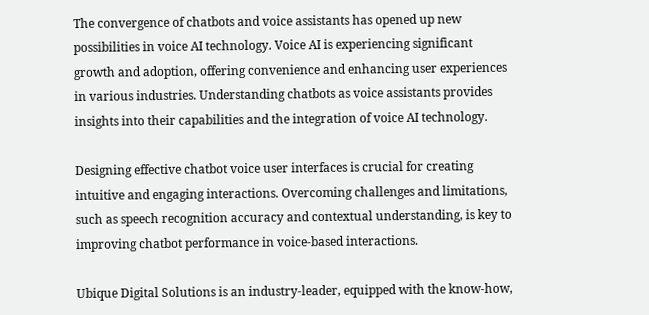The convergence of chatbots and voice assistants has opened up new possibilities in voice AI technology. Voice AI is experiencing significant growth and adoption, offering convenience and enhancing user experiences in various industries. Understanding chatbots as voice assistants provides insights into their capabilities and the integration of voice AI technology.

Designing effective chatbot voice user interfaces is crucial for creating intuitive and engaging interactions. Overcoming challenges and limitations, such as speech recognition accuracy and contextual understanding, is key to improving chatbot performance in voice-based interactions.

Ubique Digital Solutions is an industry-leader, equipped with the know-how,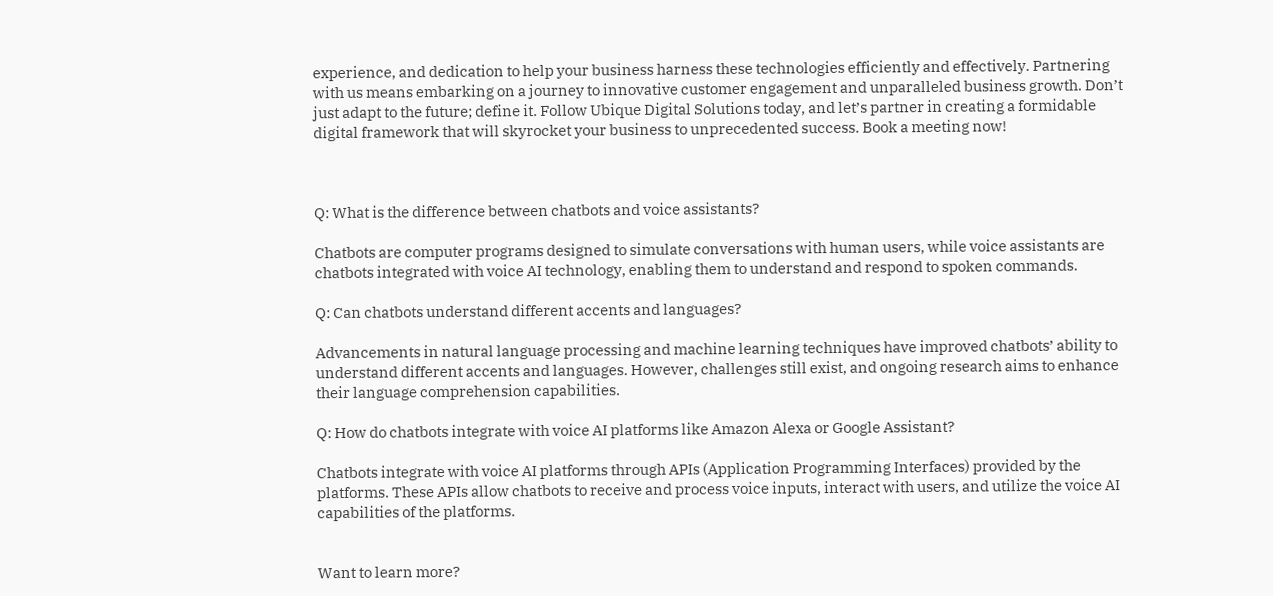experience, and dedication to help your business harness these technologies efficiently and effectively. Partnering with us means embarking on a journey to innovative customer engagement and unparalleled business growth. Don’t just adapt to the future; define it. Follow Ubique Digital Solutions today, and let’s partner in creating a formidable digital framework that will skyrocket your business to unprecedented success. Book a meeting now!



Q: What is the difference between chatbots and voice assistants?

Chatbots are computer programs designed to simulate conversations with human users, while voice assistants are chatbots integrated with voice AI technology, enabling them to understand and respond to spoken commands.

Q: Can chatbots understand different accents and languages?

Advancements in natural language processing and machine learning techniques have improved chatbots’ ability to understand different accents and languages. However, challenges still exist, and ongoing research aims to enhance their language comprehension capabilities.

Q: How do chatbots integrate with voice AI platforms like Amazon Alexa or Google Assistant?

Chatbots integrate with voice AI platforms through APIs (Application Programming Interfaces) provided by the platforms. These APIs allow chatbots to receive and process voice inputs, interact with users, and utilize the voice AI capabilities of the platforms.


Want to learn more?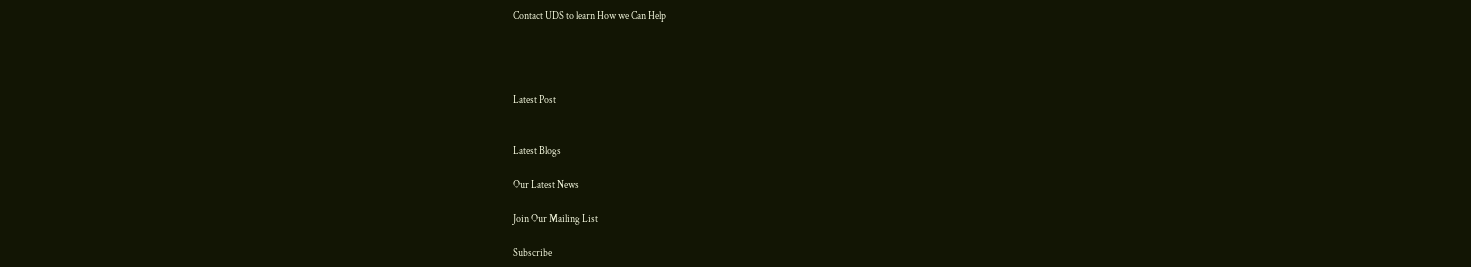Contact UDS to learn How we Can Help




Latest Post


Latest Blogs

Our Latest News

Join Our Mailing List

Subscribe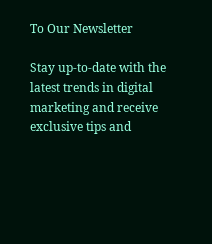To Our Newsletter

Stay up-to-date with the latest trends in digital marketing and receive exclusive tips and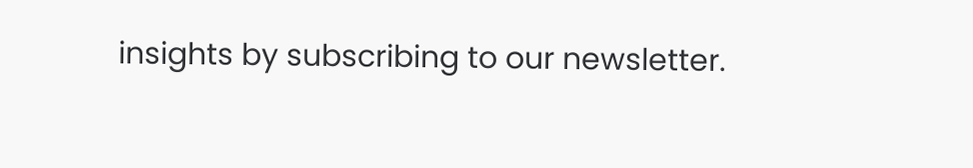insights by subscribing to our newsletter.